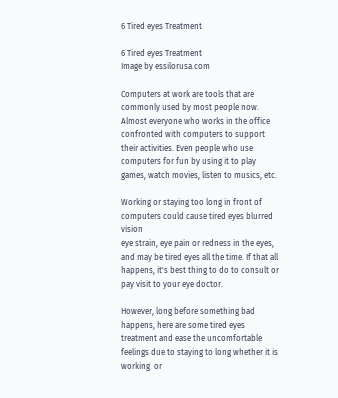6 Tired eyes Treatment

6 Tired eyes Treatment
Image by essilorusa.com

Computers at work are tools that are commonly used by most people now. Almost everyone who works in the office confronted with computers to support their activities. Even people who use computers for fun by using it to play games, watch movies, listen to musics, etc.

Working or staying too long in front of computers could cause tired eyes blurred vision
eye strain, eye pain or redness in the eyes, and may be tired eyes all the time. If that all happens, it's best thing to do to consult or pay visit to your eye doctor.

However, long before something bad happens, here are some tired eyes treatment and ease the uncomfortable feelings due to staying to long whether it is working  or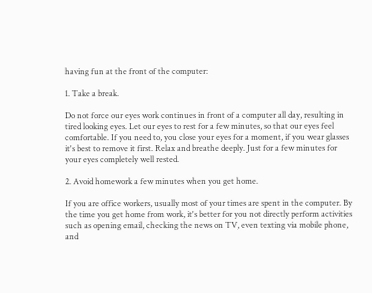having fun at the front of the computer:

1. Take a break.

Do not force our eyes work continues in front of a computer all day, resulting in tired looking eyes. Let our eyes to rest for a few minutes, so that our eyes feel comfortable. If you need to, you close your eyes for a moment, if you wear glasses it's best to remove it first. Relax and breathe deeply. Just for a few minutes for your eyes completely well rested.

2. Avoid homework a few minutes when you get home.

If you are office workers, usually most of your times are spent in the computer. By the time you get home from work, it's better for you not directly perform activities such as opening email, checking the news on TV, even texting via mobile phone, and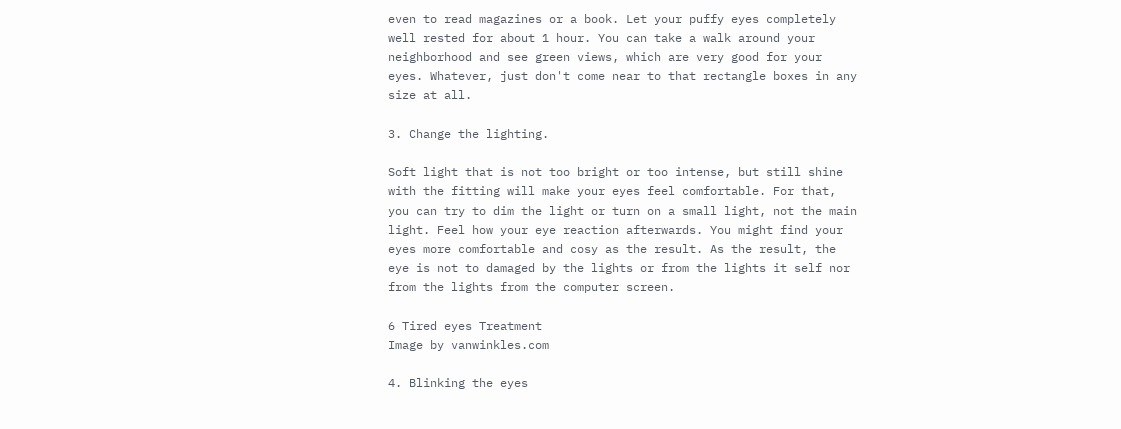even to read magazines or a book. Let your puffy eyes completely well rested for about 1 hour. You can take a walk around your neighborhood and see green views, which are very good for your eyes. Whatever, just don't come near to that rectangle boxes in any size at all.

3. Change the lighting.

Soft light that is not too bright or too intense, but still shine with the fitting will make your eyes feel comfortable. For that, you can try to dim the light or turn on a small light, not the main light. Feel how your eye reaction afterwards. You might find your eyes more comfortable and cosy as the result. As the result, the eye is not to damaged by the lights or from the lights it self nor from the lights from the computer screen.

6 Tired eyes Treatment
Image by vanwinkles.com

4. Blinking the eyes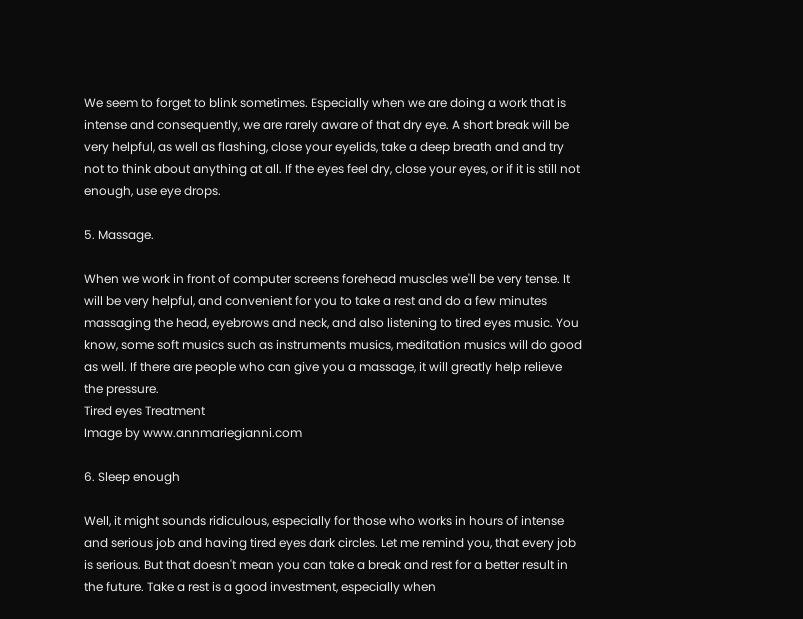We seem to forget to blink sometimes. Especially when we are doing a work that is intense and consequently, we are rarely aware of that dry eye. A short break will be very helpful, as well as flashing, close your eyelids, take a deep breath and and try not to think about anything at all. If the eyes feel dry, close your eyes, or if it is still not enough, use eye drops.

5. Massage.

When we work in front of computer screens forehead muscles we'll be very tense. It will be very helpful, and convenient for you to take a rest and do a few minutes massaging the head, eyebrows and neck, and also listening to tired eyes music. You know, some soft musics such as instruments musics, meditation musics will do good as well. If there are people who can give you a massage, it will greatly help relieve the pressure.
Tired eyes Treatment
Image by www.annmariegianni.com

6. Sleep enough

Well, it might sounds ridiculous, especially for those who works in hours of intense and serious job and having tired eyes dark circles. Let me remind you, that every job is serious. But that doesn't mean you can take a break and rest for a better result in the future. Take a rest is a good investment, especially when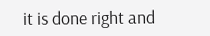it is done right and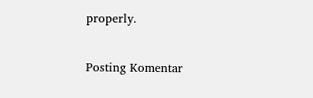properly.

Posting Komentar